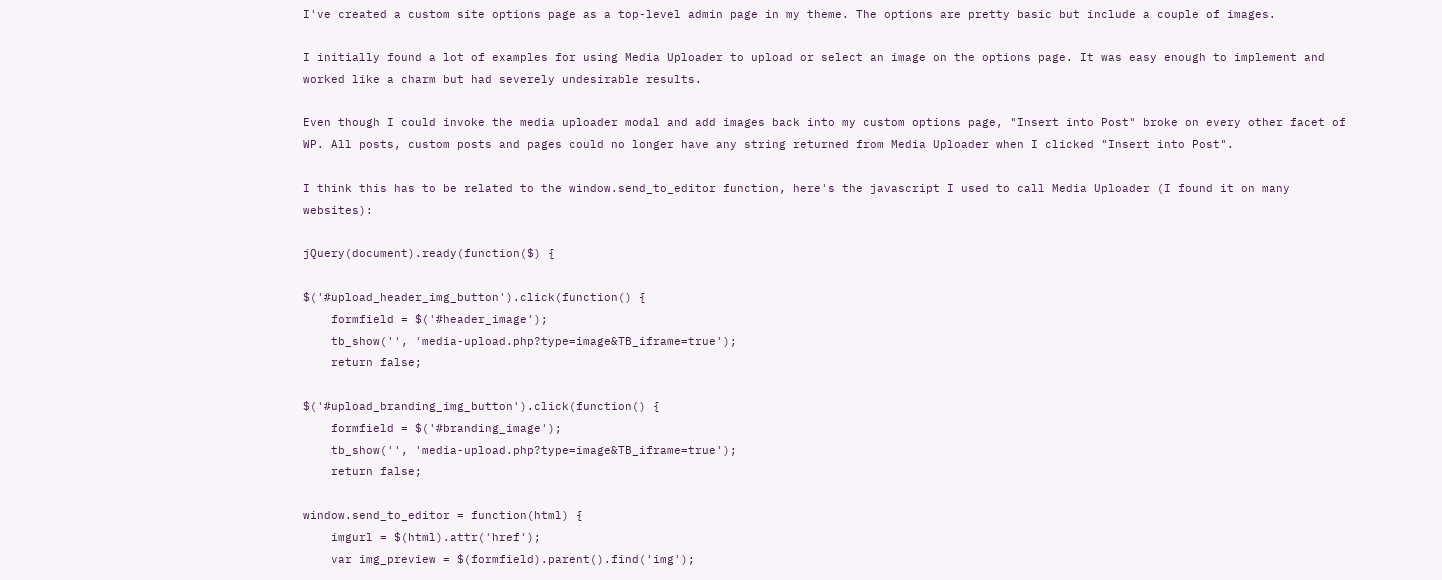I've created a custom site options page as a top-level admin page in my theme. The options are pretty basic but include a couple of images.

I initially found a lot of examples for using Media Uploader to upload or select an image on the options page. It was easy enough to implement and worked like a charm but had severely undesirable results.

Even though I could invoke the media uploader modal and add images back into my custom options page, "Insert into Post" broke on every other facet of WP. All posts, custom posts and pages could no longer have any string returned from Media Uploader when I clicked "Insert into Post".

I think this has to be related to the window.send_to_editor function, here's the javascript I used to call Media Uploader (I found it on many websites):

jQuery(document).ready(function($) {

$('#upload_header_img_button').click(function() {
    formfield = $('#header_image');
    tb_show('', 'media-upload.php?type=image&TB_iframe=true');
    return false;

$('#upload_branding_img_button').click(function() {
    formfield = $('#branding_image');
    tb_show('', 'media-upload.php?type=image&TB_iframe=true');
    return false;

window.send_to_editor = function(html) {
    imgurl = $(html).attr('href');
    var img_preview = $(formfield).parent().find('img');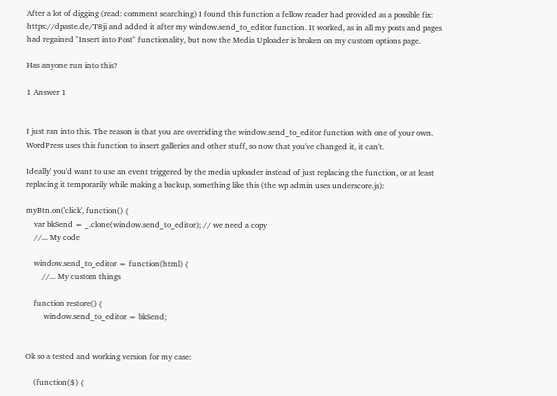After a lot of digging (read: comment searching) I found this function a fellow reader had provided as a possible fix: https://dpaste.de/T8ji and added it after my window.send_to_editor function. It worked, as in all my posts and pages had regained "Insert into Post" functionality, but now the Media Uploader is broken on my custom options page.

Has anyone run into this?

1 Answer 1


I just ran into this. The reason is that you are overriding the window.send_to_editor function with one of your own. WordPress uses this function to insert galleries and other stuff, so now that you've changed it, it can't.

Ideally' you'd want to use an event triggered by the media uploader instead of just replacing the function, or at least replacing it temporarily while making a backup, something like this (the wp admin uses underscore.js):

myBtn.on('click', function() {
    var bkSend = _.clone(window.send_to_editor); // we need a copy
    //... My code

    window.send_to_editor = function(html) {
        //... My custom things

    function restore() {
         window.send_to_editor = bkSend;


Ok so a tested and working version for my case:

    (function($) {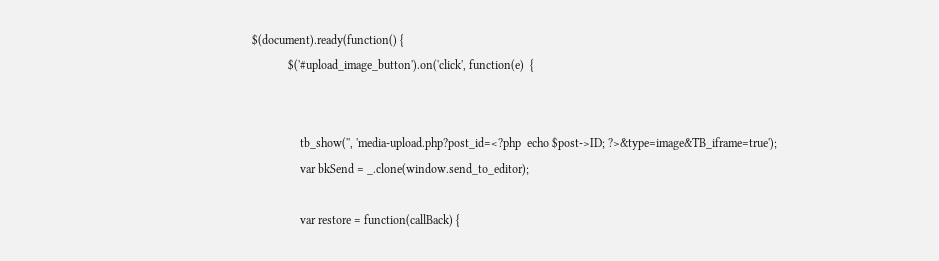$(document).ready(function() {
            $('#upload_image_button').on('click', function(e)  {


                tb_show('', 'media-upload.php?post_id=<?php  echo $post->ID; ?>&type=image&TB_iframe=true');
                var bkSend = _.clone(window.send_to_editor);

                var restore = function(callBack) {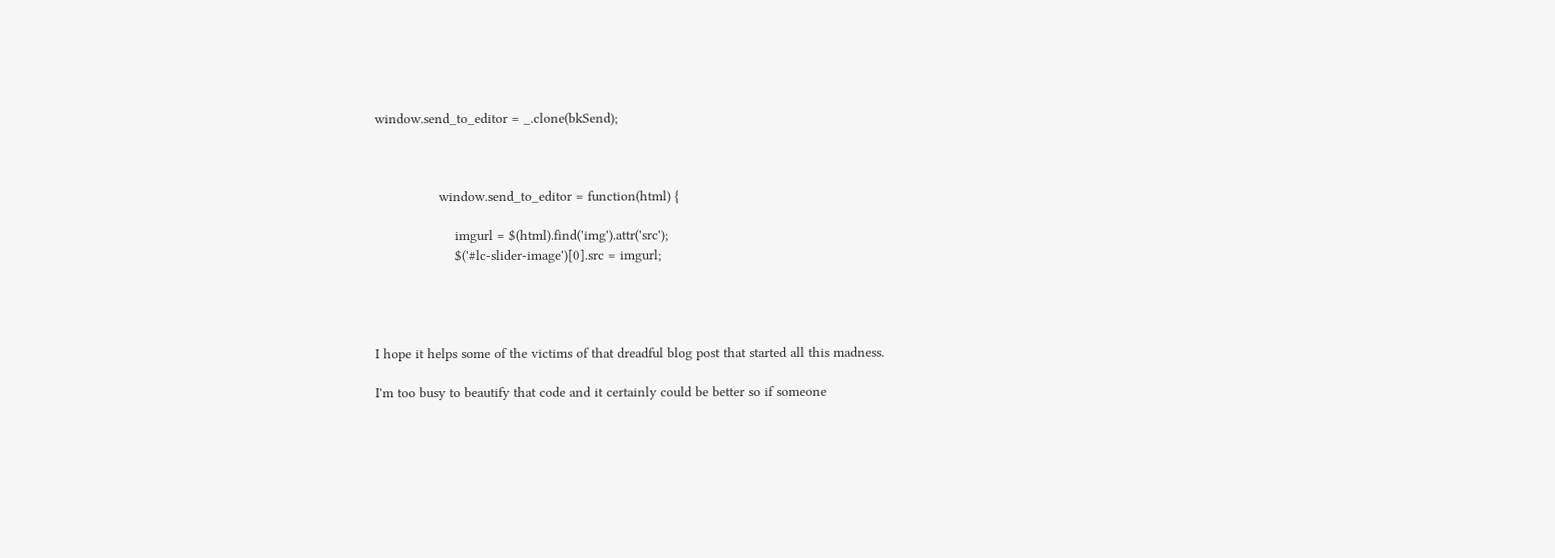window.send_to_editor = _.clone(bkSend);



                window.send_to_editor = function(html) {

                    imgurl = $(html).find('img').attr('src');
                    $('#lc-slider-image')[0].src = imgurl;




I hope it helps some of the victims of that dreadful blog post that started all this madness.

I'm too busy to beautify that code and it certainly could be better so if someone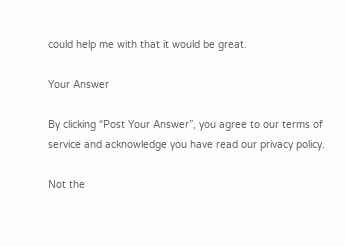could help me with that it would be great.

Your Answer

By clicking “Post Your Answer”, you agree to our terms of service and acknowledge you have read our privacy policy.

Not the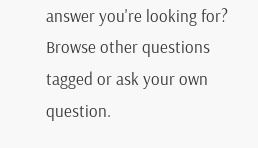answer you're looking for? Browse other questions tagged or ask your own question.